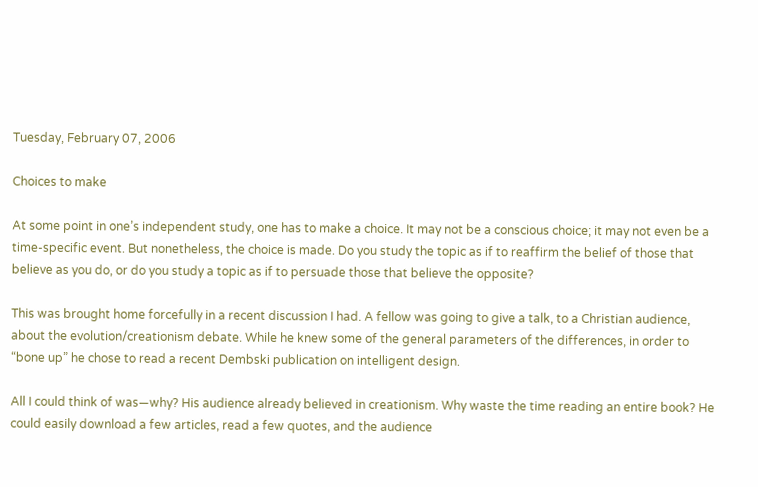Tuesday, February 07, 2006

Choices to make

At some point in one’s independent study, one has to make a choice. It may not be a conscious choice; it may not even be a time-specific event. But nonetheless, the choice is made. Do you study the topic as if to reaffirm the belief of those that believe as you do, or do you study a topic as if to persuade those that believe the opposite?

This was brought home forcefully in a recent discussion I had. A fellow was going to give a talk, to a Christian audience, about the evolution/creationism debate. While he knew some of the general parameters of the differences, in order to “bone up” he chose to read a recent Dembski publication on intelligent design.

All I could think of was—why? His audience already believed in creationism. Why waste the time reading an entire book? He could easily download a few articles, read a few quotes, and the audience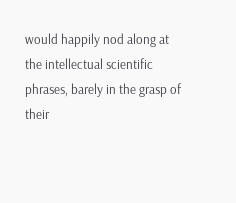would happily nod along at the intellectual scientific phrases, barely in the grasp of their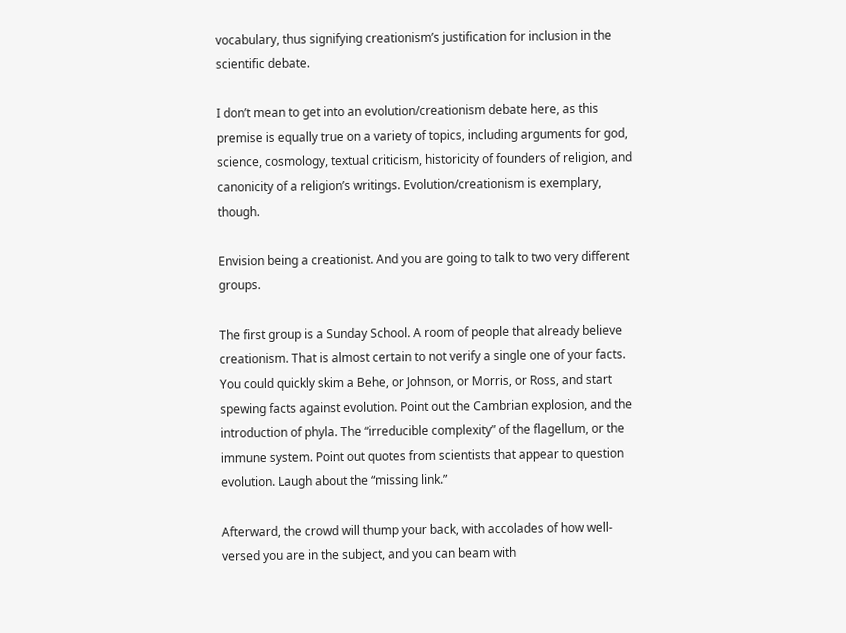vocabulary, thus signifying creationism’s justification for inclusion in the scientific debate.

I don’t mean to get into an evolution/creationism debate here, as this premise is equally true on a variety of topics, including arguments for god, science, cosmology, textual criticism, historicity of founders of religion, and canonicity of a religion’s writings. Evolution/creationism is exemplary, though.

Envision being a creationist. And you are going to talk to two very different groups.

The first group is a Sunday School. A room of people that already believe creationism. That is almost certain to not verify a single one of your facts. You could quickly skim a Behe, or Johnson, or Morris, or Ross, and start spewing facts against evolution. Point out the Cambrian explosion, and the introduction of phyla. The “irreducible complexity” of the flagellum, or the immune system. Point out quotes from scientists that appear to question evolution. Laugh about the “missing link.”

Afterward, the crowd will thump your back, with accolades of how well-versed you are in the subject, and you can beam with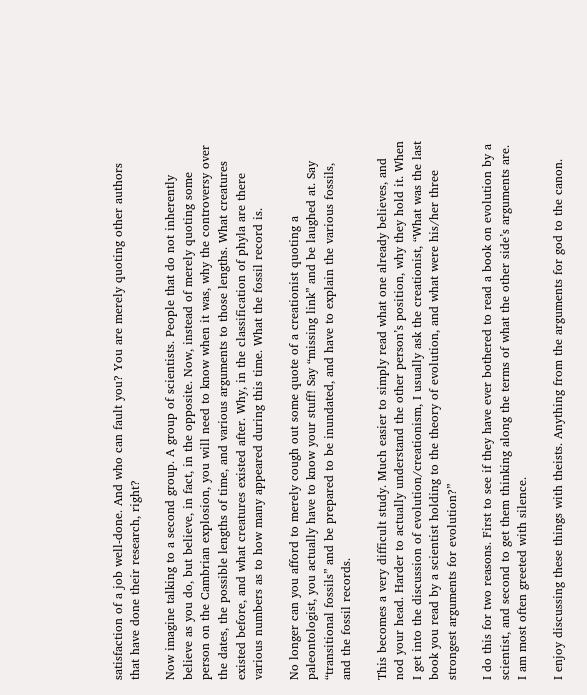satisfaction of a job well-done. And who can fault you? You are merely quoting other authors that have done their research, right?

Now imagine talking to a second group. A group of scientists. People that do not inherently believe as you do, but believe, in fact, in the opposite. Now, instead of merely quoting some person on the Cambrian explosion, you will need to know when it was, why the controversy over the dates, the possible lengths of time, and various arguments to those lengths. What creatures existed before, and what creatures existed after. Why, in the classification of phyla are there various numbers as to how many appeared during this time. What the fossil record is.

No longer can you afford to merely cough out some quote of a creationist quoting a paleontologist, you actually have to know your stuff! Say “missing link” and be laughed at. Say “transitional fossils” and be prepared to be inundated, and have to explain the various fossils, and the fossil records.

This becomes a very difficult study. Much easier to simply read what one already believes, and nod your head. Harder to actually understand the other person’s position, why they hold it. When I get into the discussion of evolution/creationism, I usually ask the creationist, “What was the last book you read by a scientist holding to the theory of evolution, and what were his/her three strongest arguments for evolution?”

I do this for two reasons. First to see if they have ever bothered to read a book on evolution by a scientist, and second to get them thinking along the terms of what the other side’s arguments are. I am most often greeted with silence.

I enjoy discussing these things with theists. Anything from the arguments for god to the canon.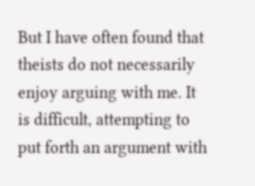But I have often found that theists do not necessarily enjoy arguing with me. It is difficult, attempting to put forth an argument with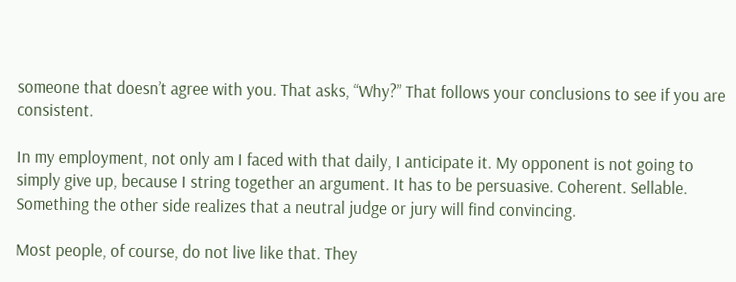someone that doesn’t agree with you. That asks, “Why?” That follows your conclusions to see if you are consistent.

In my employment, not only am I faced with that daily, I anticipate it. My opponent is not going to simply give up, because I string together an argument. It has to be persuasive. Coherent. Sellable. Something the other side realizes that a neutral judge or jury will find convincing.

Most people, of course, do not live like that. They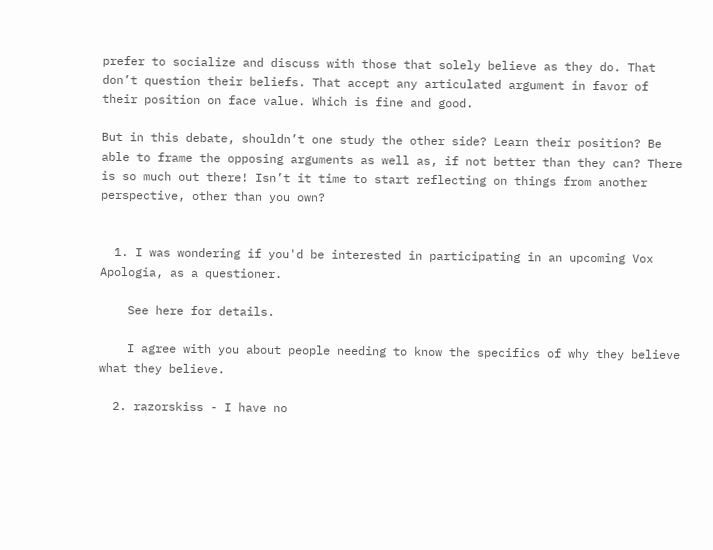prefer to socialize and discuss with those that solely believe as they do. That don’t question their beliefs. That accept any articulated argument in favor of their position on face value. Which is fine and good.

But in this debate, shouldn’t one study the other side? Learn their position? Be able to frame the opposing arguments as well as, if not better than they can? There is so much out there! Isn’t it time to start reflecting on things from another perspective, other than you own?


  1. I was wondering if you'd be interested in participating in an upcoming Vox Apologia, as a questioner.

    See here for details.

    I agree with you about people needing to know the specifics of why they believe what they believe.

  2. razorskiss - I have no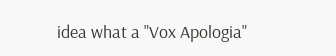idea what a "Vox Apologia"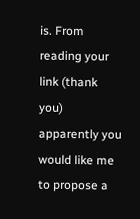is. From reading your link (thank you) apparently you would like me to propose a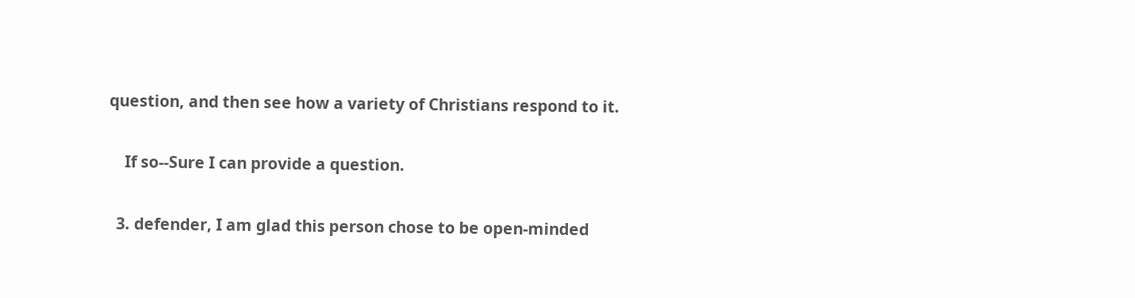question, and then see how a variety of Christians respond to it.

    If so--Sure I can provide a question.

  3. defender, I am glad this person chose to be open-minded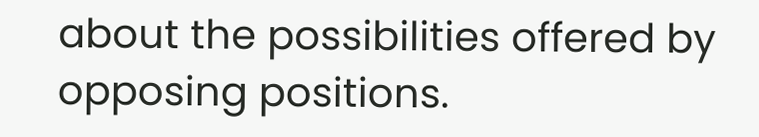about the possibilities offered by opposing positions.